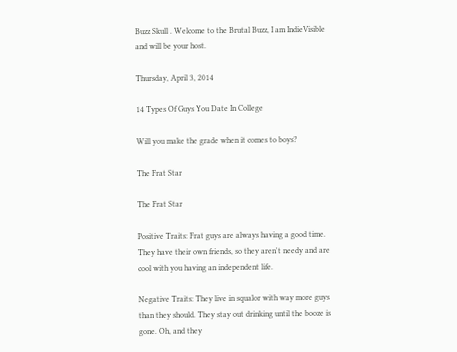Buzz Skull . Welcome to the Brutal Buzz, I am IndieVisible and will be your host.

Thursday, April 3, 2014

14 Types Of Guys You Date In College

Will you make the grade when it comes to boys?

The Frat Star

The Frat Star

Positive Traits: Frat guys are always having a good time. They have their own friends, so they aren't needy and are cool with you having an independent life.

Negative Traits: They live in squalor with way more guys than they should. They stay out drinking until the booze is gone. Oh, and they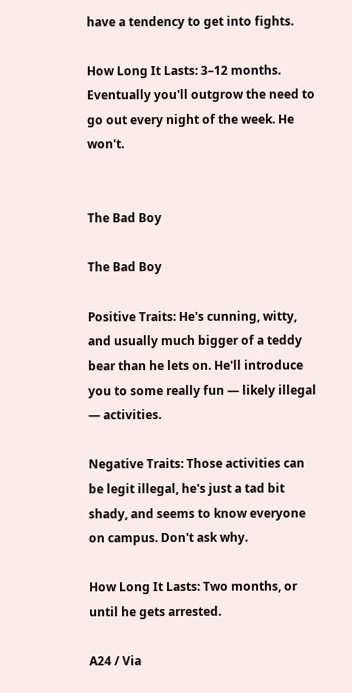have a tendency to get into fights.

How Long It Lasts: 3–12 months. Eventually you'll outgrow the need to go out every night of the week. He won't.


The Bad Boy

The Bad Boy

Positive Traits: He's cunning, witty, and usually much bigger of a teddy bear than he lets on. He'll introduce you to some really fun — likely illegal — activities.

Negative Traits: Those activities can be legit illegal, he's just a tad bit shady, and seems to know everyone on campus. Don't ask why.

How Long It Lasts: Two months, or until he gets arrested.

A24 / Via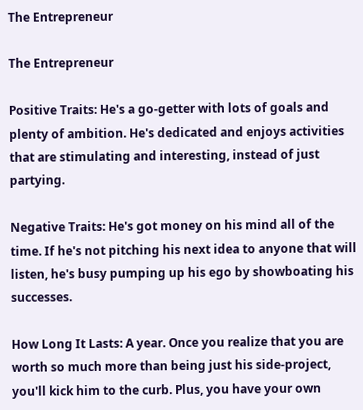The Entrepreneur

The Entrepreneur

Positive Traits: He's a go-getter with lots of goals and plenty of ambition. He's dedicated and enjoys activities that are stimulating and interesting, instead of just partying.

Negative Traits: He's got money on his mind all of the time. If he's not pitching his next idea to anyone that will listen, he's busy pumping up his ego by showboating his successes.

How Long It Lasts: A year. Once you realize that you are worth so much more than being just his side-project, you'll kick him to the curb. Plus, you have your own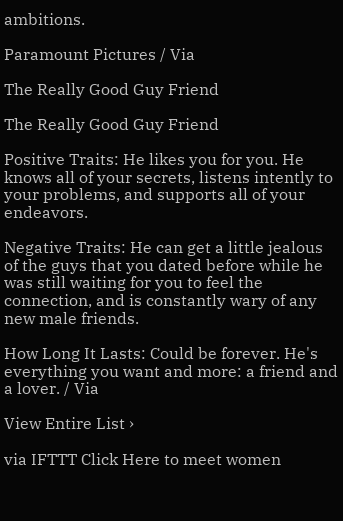ambitions.

Paramount Pictures / Via

The Really Good Guy Friend

The Really Good Guy Friend

Positive Traits: He likes you for you. He knows all of your secrets, listens intently to your problems, and supports all of your endeavors.

Negative Traits: He can get a little jealous of the guys that you dated before while he was still waiting for you to feel the connection, and is constantly wary of any new male friends.

How Long It Lasts: Could be forever. He's everything you want and more: a friend and a lover. / Via

View Entire List ›

via IFTTT Click Here to meet women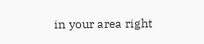in your area right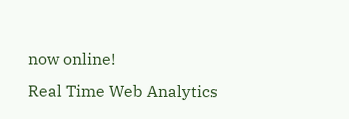now online!
Real Time Web Analytics